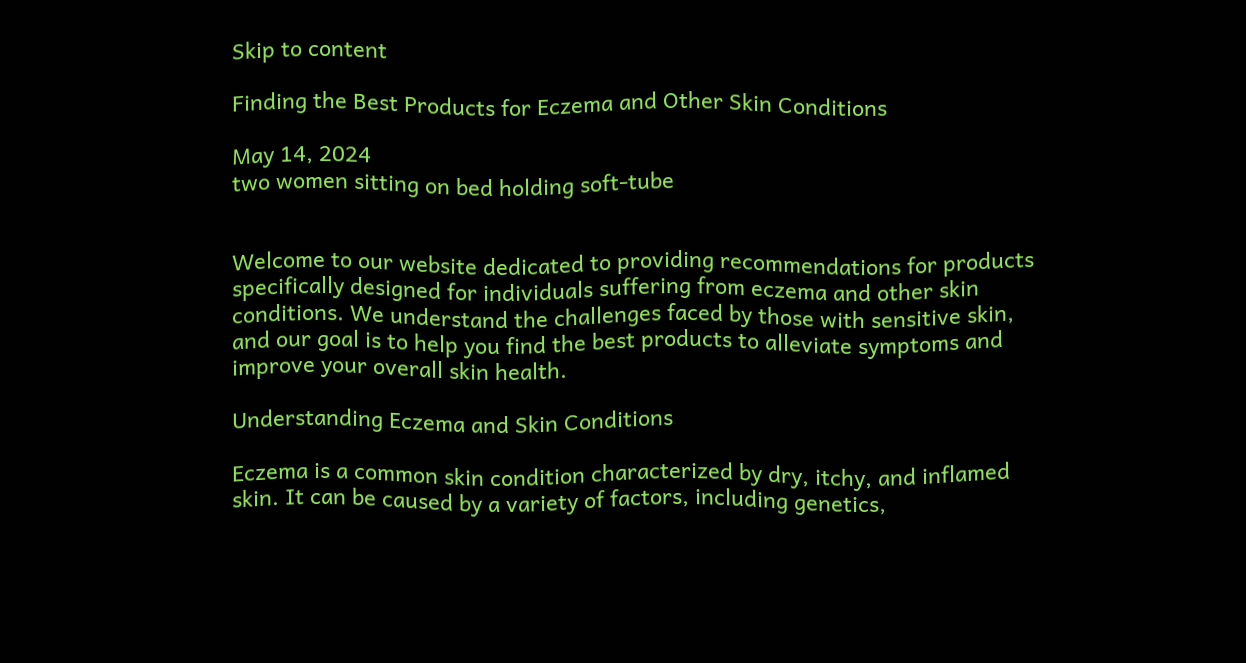Skip to content

Finding the Best Products for Eczema and Other Skin Conditions

May 14, 2024
two women sitting on bed holding soft-tube


Welcome to our website dedicated to providing recommendations for products specifically designed for individuals suffering from eczema and other skin conditions. We understand the challenges faced by those with sensitive skin, and our goal is to help you find the best products to alleviate symptoms and improve your overall skin health.

Understanding Eczema and Skin Conditions

Eczema is a common skin condition characterized by dry, itchy, and inflamed skin. It can be caused by a variety of factors, including genetics,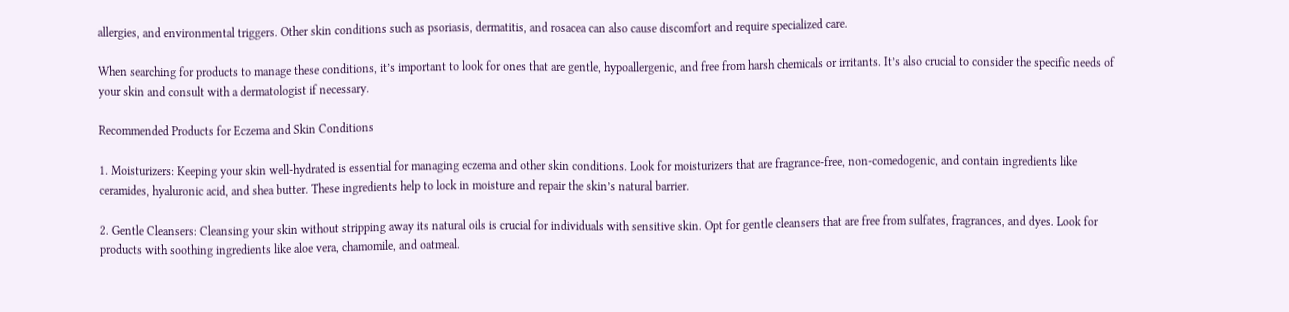allergies, and environmental triggers. Other skin conditions such as psoriasis, dermatitis, and rosacea can also cause discomfort and require specialized care.

When searching for products to manage these conditions, it’s important to look for ones that are gentle, hypoallergenic, and free from harsh chemicals or irritants. It’s also crucial to consider the specific needs of your skin and consult with a dermatologist if necessary.

Recommended Products for Eczema and Skin Conditions

1. Moisturizers: Keeping your skin well-hydrated is essential for managing eczema and other skin conditions. Look for moisturizers that are fragrance-free, non-comedogenic, and contain ingredients like ceramides, hyaluronic acid, and shea butter. These ingredients help to lock in moisture and repair the skin’s natural barrier.

2. Gentle Cleansers: Cleansing your skin without stripping away its natural oils is crucial for individuals with sensitive skin. Opt for gentle cleansers that are free from sulfates, fragrances, and dyes. Look for products with soothing ingredients like aloe vera, chamomile, and oatmeal.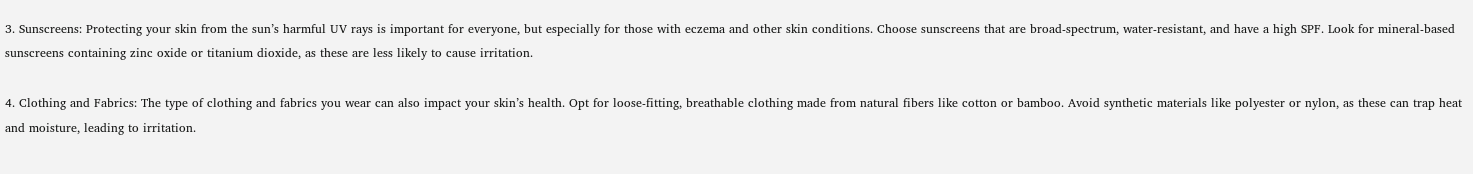3. Sunscreens: Protecting your skin from the sun’s harmful UV rays is important for everyone, but especially for those with eczema and other skin conditions. Choose sunscreens that are broad-spectrum, water-resistant, and have a high SPF. Look for mineral-based sunscreens containing zinc oxide or titanium dioxide, as these are less likely to cause irritation.

4. Clothing and Fabrics: The type of clothing and fabrics you wear can also impact your skin’s health. Opt for loose-fitting, breathable clothing made from natural fibers like cotton or bamboo. Avoid synthetic materials like polyester or nylon, as these can trap heat and moisture, leading to irritation.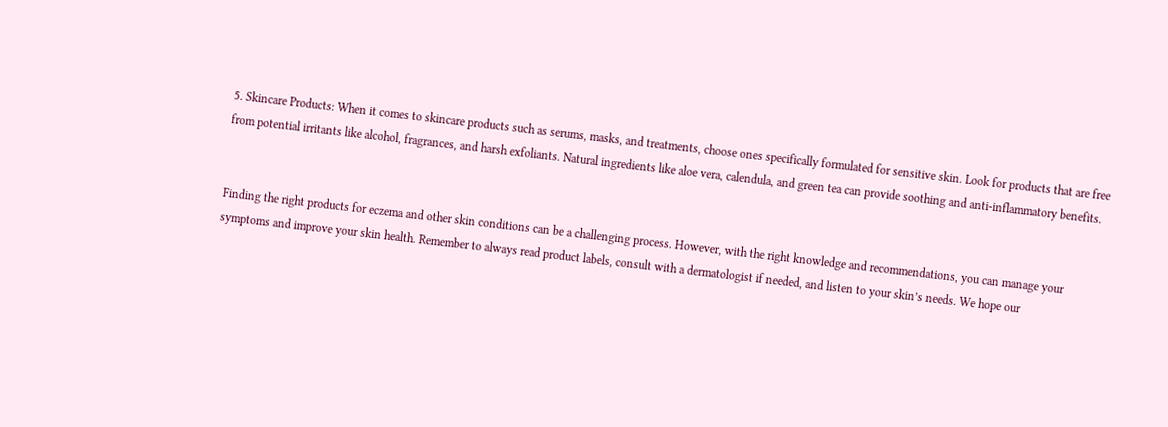5. Skincare Products: When it comes to skincare products such as serums, masks, and treatments, choose ones specifically formulated for sensitive skin. Look for products that are free from potential irritants like alcohol, fragrances, and harsh exfoliants. Natural ingredients like aloe vera, calendula, and green tea can provide soothing and anti-inflammatory benefits.


Finding the right products for eczema and other skin conditions can be a challenging process. However, with the right knowledge and recommendations, you can manage your symptoms and improve your skin health. Remember to always read product labels, consult with a dermatologist if needed, and listen to your skin’s needs. We hope our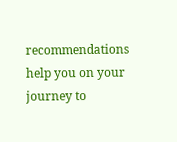recommendations help you on your journey to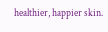healthier, happier skin.